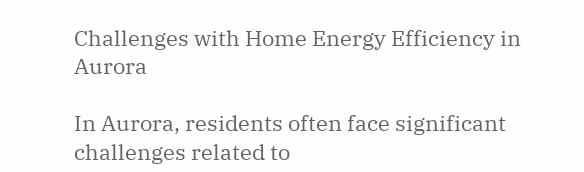Challenges with Home Energy Efficiency in Aurora

In Aurora, residents often face significant challenges related to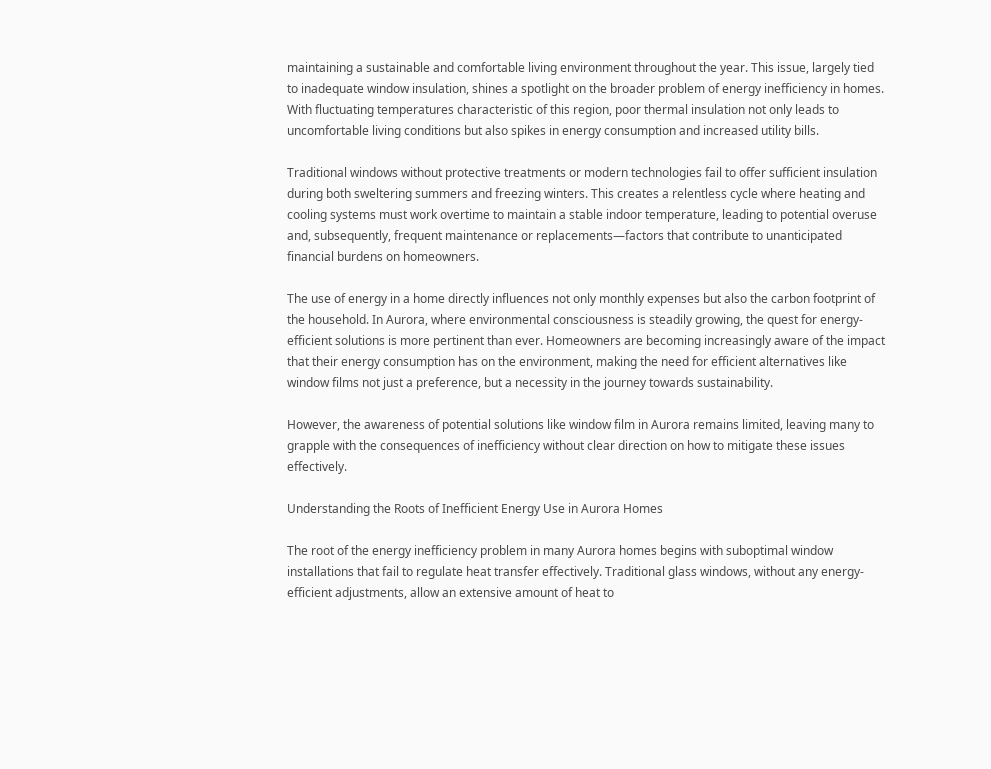maintaining a sustainable and comfortable living environment throughout the year. This issue, largely tied to inadequate window insulation, shines a spotlight on the broader problem of energy inefficiency in homes. With fluctuating temperatures characteristic of this region, poor thermal insulation not only leads to uncomfortable living conditions but also spikes in energy consumption and increased utility bills.

Traditional windows without protective treatments or modern technologies fail to offer sufficient insulation during both sweltering summers and freezing winters. This creates a relentless cycle where heating and cooling systems must work overtime to maintain a stable indoor temperature, leading to potential overuse and, subsequently, frequent maintenance or replacements—factors that contribute to unanticipated financial burdens on homeowners.

The use of energy in a home directly influences not only monthly expenses but also the carbon footprint of the household. In Aurora, where environmental consciousness is steadily growing, the quest for energy-efficient solutions is more pertinent than ever. Homeowners are becoming increasingly aware of the impact that their energy consumption has on the environment, making the need for efficient alternatives like window films not just a preference, but a necessity in the journey towards sustainability.

However, the awareness of potential solutions like window film in Aurora remains limited, leaving many to grapple with the consequences of inefficiency without clear direction on how to mitigate these issues effectively.

Understanding the Roots of Inefficient Energy Use in Aurora Homes

The root of the energy inefficiency problem in many Aurora homes begins with suboptimal window installations that fail to regulate heat transfer effectively. Traditional glass windows, without any energy-efficient adjustments, allow an extensive amount of heat to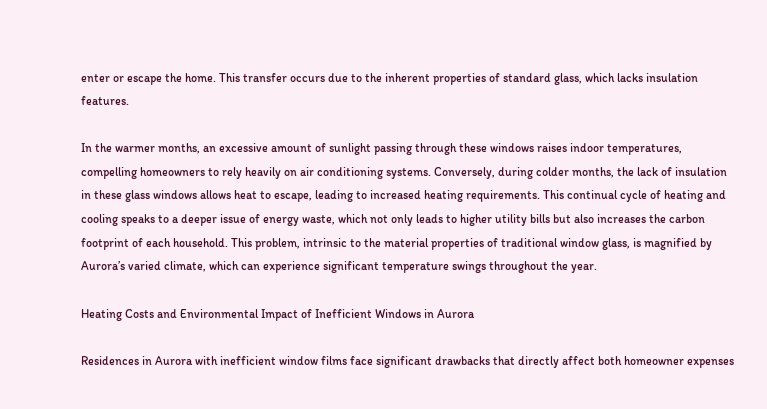enter or escape the home. This transfer occurs due to the inherent properties of standard glass, which lacks insulation features.

In the warmer months, an excessive amount of sunlight passing through these windows raises indoor temperatures, compelling homeowners to rely heavily on air conditioning systems. Conversely, during colder months, the lack of insulation in these glass windows allows heat to escape, leading to increased heating requirements. This continual cycle of heating and cooling speaks to a deeper issue of energy waste, which not only leads to higher utility bills but also increases the carbon footprint of each household. This problem, intrinsic to the material properties of traditional window glass, is magnified by Aurora’s varied climate, which can experience significant temperature swings throughout the year.

Heating Costs and Environmental Impact of Inefficient Windows in Aurora

Residences in Aurora with inefficient window films face significant drawbacks that directly affect both homeowner expenses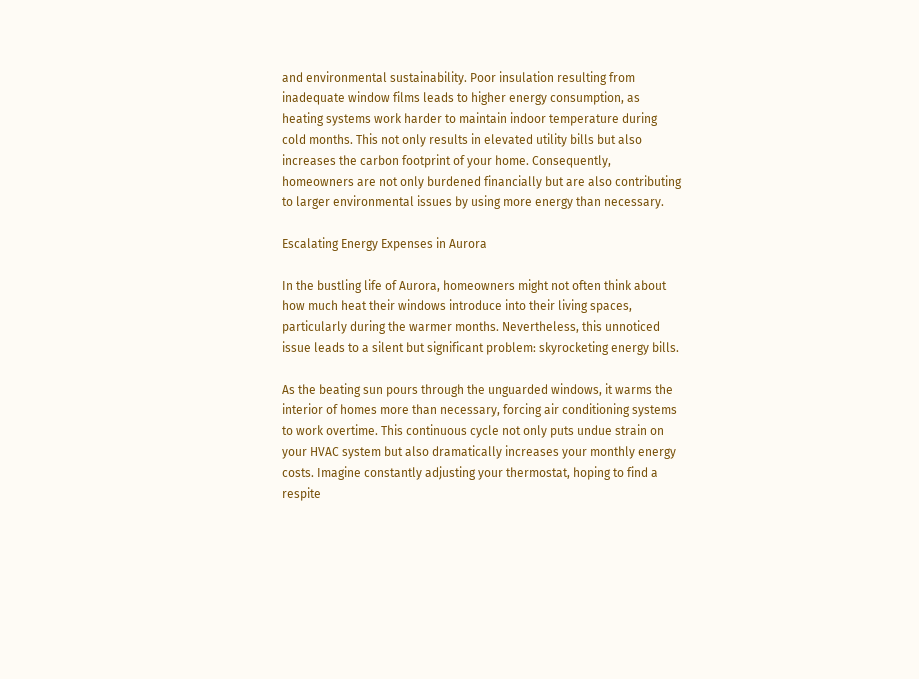and environmental sustainability. Poor insulation resulting from inadequate window films leads to higher energy consumption, as heating systems work harder to maintain indoor temperature during cold months. This not only results in elevated utility bills but also increases the carbon footprint of your home. Consequently, homeowners are not only burdened financially but are also contributing to larger environmental issues by using more energy than necessary.

Escalating Energy Expenses in Aurora

In the bustling life of Aurora, homeowners might not often think about how much heat their windows introduce into their living spaces, particularly during the warmer months. Nevertheless, this unnoticed issue leads to a silent but significant problem: skyrocketing energy bills.

As the beating sun pours through the unguarded windows, it warms the interior of homes more than necessary, forcing air conditioning systems to work overtime. This continuous cycle not only puts undue strain on your HVAC system but also dramatically increases your monthly energy costs. Imagine constantly adjusting your thermostat, hoping to find a respite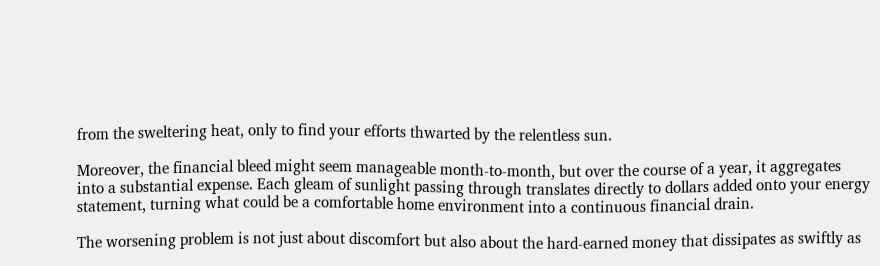from the sweltering heat, only to find your efforts thwarted by the relentless sun.

Moreover, the financial bleed might seem manageable month-to-month, but over the course of a year, it aggregates into a substantial expense. Each gleam of sunlight passing through translates directly to dollars added onto your energy statement, turning what could be a comfortable home environment into a continuous financial drain.

The worsening problem is not just about discomfort but also about the hard-earned money that dissipates as swiftly as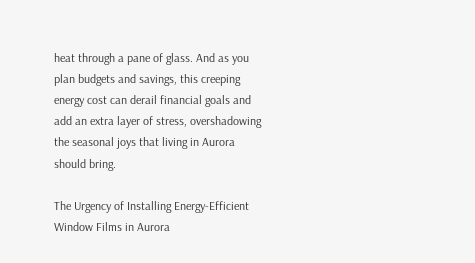heat through a pane of glass. And as you plan budgets and savings, this creeping energy cost can derail financial goals and add an extra layer of stress, overshadowing the seasonal joys that living in Aurora should bring.

The Urgency of Installing Energy-Efficient Window Films in Aurora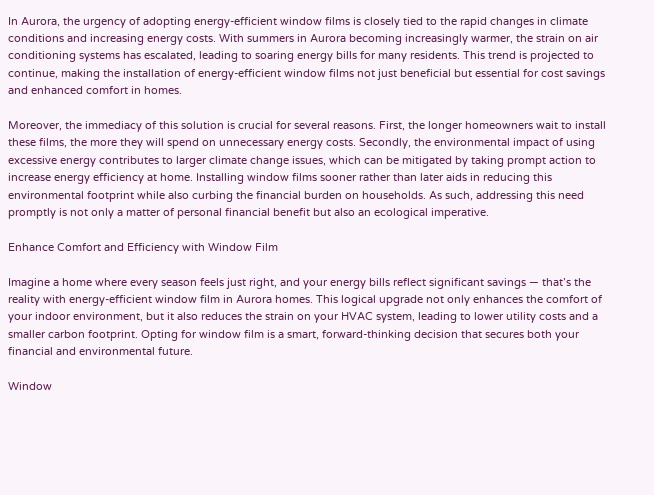In Aurora, the urgency of adopting energy-efficient window films is closely tied to the rapid changes in climate conditions and increasing energy costs. With summers in Aurora becoming increasingly warmer, the strain on air conditioning systems has escalated, leading to soaring energy bills for many residents. This trend is projected to continue, making the installation of energy-efficient window films not just beneficial but essential for cost savings and enhanced comfort in homes.

Moreover, the immediacy of this solution is crucial for several reasons. First, the longer homeowners wait to install these films, the more they will spend on unnecessary energy costs. Secondly, the environmental impact of using excessive energy contributes to larger climate change issues, which can be mitigated by taking prompt action to increase energy efficiency at home. Installing window films sooner rather than later aids in reducing this environmental footprint while also curbing the financial burden on households. As such, addressing this need promptly is not only a matter of personal financial benefit but also an ecological imperative.

Enhance Comfort and Efficiency with Window Film

Imagine a home where every season feels just right, and your energy bills reflect significant savings — that’s the reality with energy-efficient window film in Aurora homes. This logical upgrade not only enhances the comfort of your indoor environment, but it also reduces the strain on your HVAC system, leading to lower utility costs and a smaller carbon footprint. Opting for window film is a smart, forward-thinking decision that secures both your financial and environmental future.

Window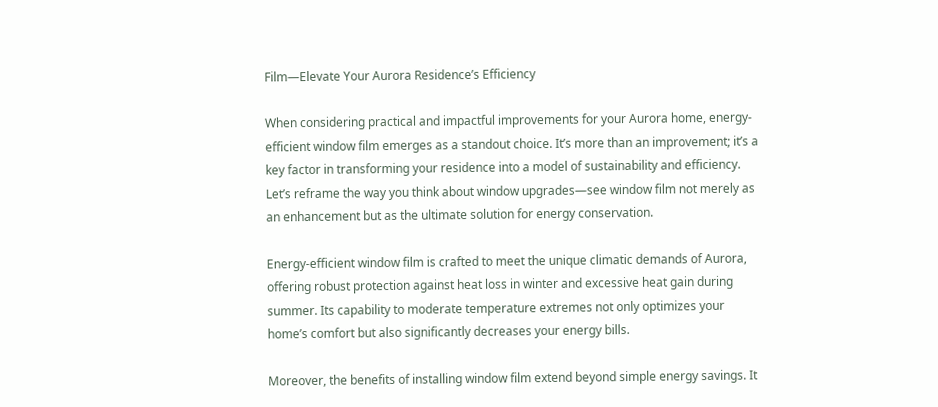Film—Elevate Your Aurora Residence’s Efficiency

When considering practical and impactful improvements for your Aurora home, energy-efficient window film emerges as a standout choice. It’s more than an improvement; it’s a key factor in transforming your residence into a model of sustainability and efficiency. Let’s reframe the way you think about window upgrades—see window film not merely as an enhancement but as the ultimate solution for energy conservation.

Energy-efficient window film is crafted to meet the unique climatic demands of Aurora, offering robust protection against heat loss in winter and excessive heat gain during summer. Its capability to moderate temperature extremes not only optimizes your home’s comfort but also significantly decreases your energy bills.

Moreover, the benefits of installing window film extend beyond simple energy savings. It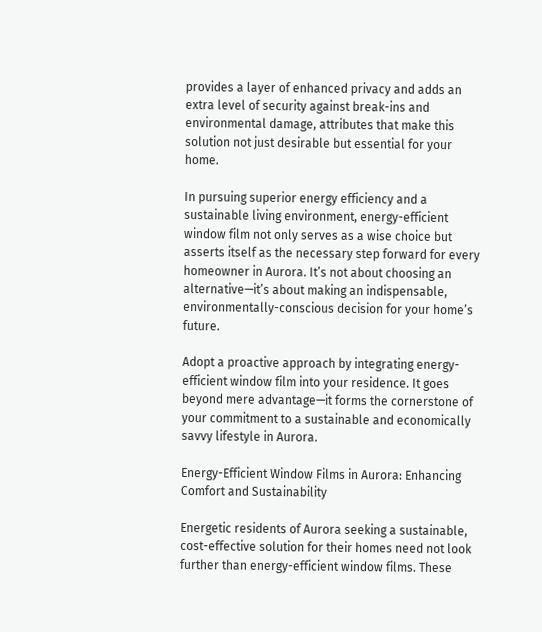provides a layer of enhanced privacy and adds an extra level of security against break-ins and environmental damage, attributes that make this solution not just desirable but essential for your home.

In pursuing superior energy efficiency and a sustainable living environment, energy-efficient window film not only serves as a wise choice but asserts itself as the necessary step forward for every homeowner in Aurora. It’s not about choosing an alternative—it’s about making an indispensable, environmentally-conscious decision for your home’s future.

Adopt a proactive approach by integrating energy-efficient window film into your residence. It goes beyond mere advantage—it forms the cornerstone of your commitment to a sustainable and economically savvy lifestyle in Aurora.

Energy-Efficient Window Films in Aurora: Enhancing Comfort and Sustainability

Energetic residents of Aurora seeking a sustainable, cost-effective solution for their homes need not look further than energy-efficient window films. These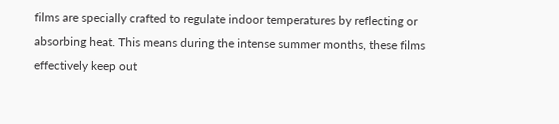films are specially crafted to regulate indoor temperatures by reflecting or absorbing heat. This means during the intense summer months, these films effectively keep out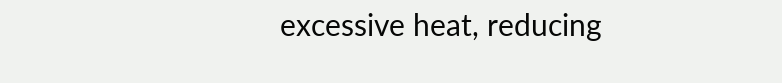excessive heat, reducing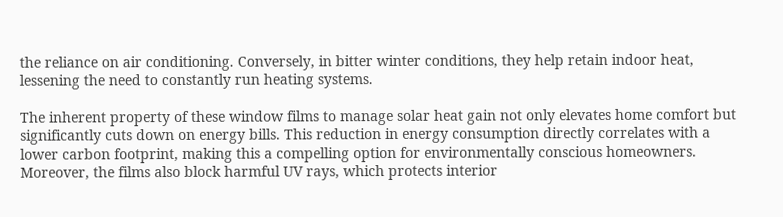the reliance on air conditioning. Conversely, in bitter winter conditions, they help retain indoor heat, lessening the need to constantly run heating systems.

The inherent property of these window films to manage solar heat gain not only elevates home comfort but significantly cuts down on energy bills. This reduction in energy consumption directly correlates with a lower carbon footprint, making this a compelling option for environmentally conscious homeowners. Moreover, the films also block harmful UV rays, which protects interior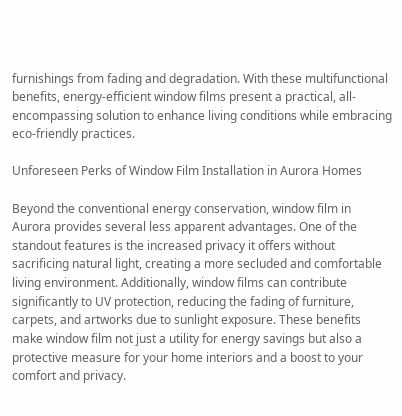furnishings from fading and degradation. With these multifunctional benefits, energy-efficient window films present a practical, all-encompassing solution to enhance living conditions while embracing eco-friendly practices.

Unforeseen Perks of Window Film Installation in Aurora Homes

Beyond the conventional energy conservation, window film in Aurora provides several less apparent advantages. One of the standout features is the increased privacy it offers without sacrificing natural light, creating a more secluded and comfortable living environment. Additionally, window films can contribute significantly to UV protection, reducing the fading of furniture, carpets, and artworks due to sunlight exposure. These benefits make window film not just a utility for energy savings but also a protective measure for your home interiors and a boost to your comfort and privacy.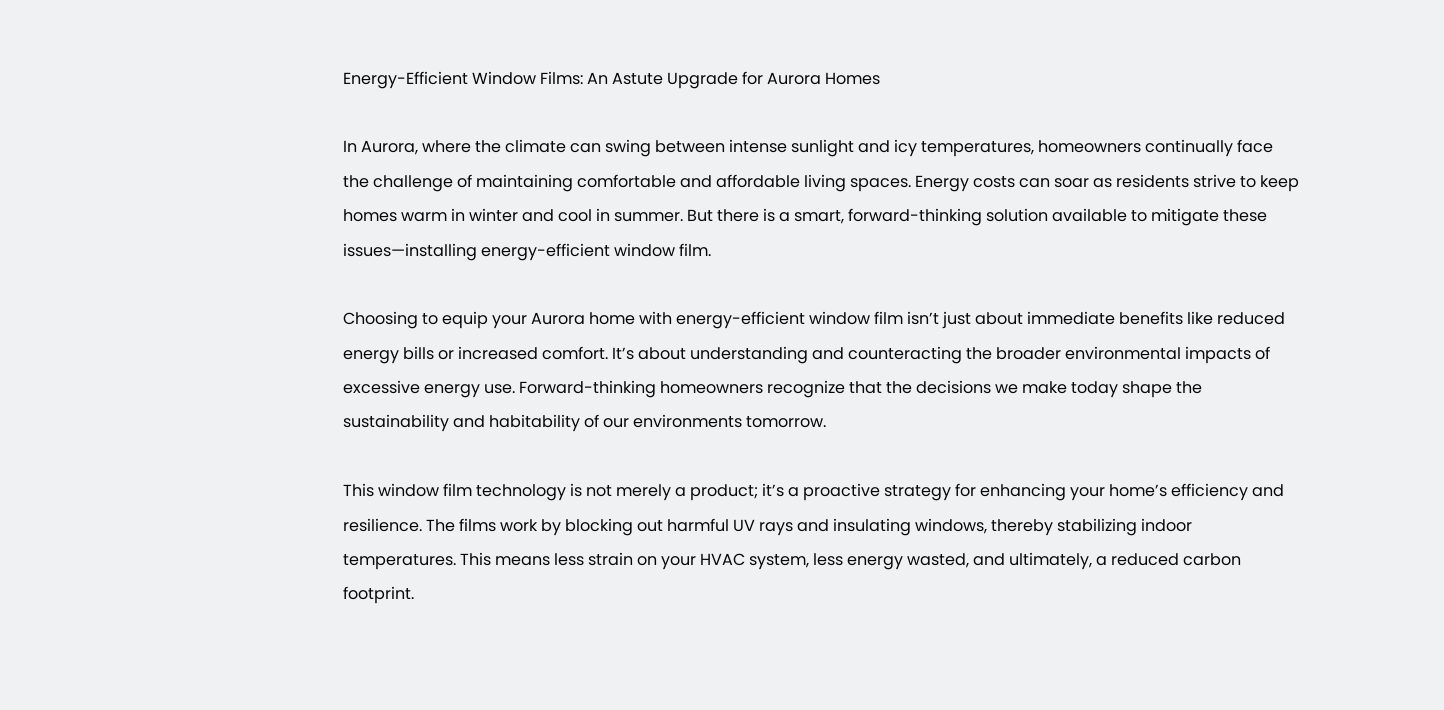Energy-Efficient Window Films: An Astute Upgrade for Aurora Homes

In Aurora, where the climate can swing between intense sunlight and icy temperatures, homeowners continually face the challenge of maintaining comfortable and affordable living spaces. Energy costs can soar as residents strive to keep homes warm in winter and cool in summer. But there is a smart, forward-thinking solution available to mitigate these issues—installing energy-efficient window film.

Choosing to equip your Aurora home with energy-efficient window film isn’t just about immediate benefits like reduced energy bills or increased comfort. It’s about understanding and counteracting the broader environmental impacts of excessive energy use. Forward-thinking homeowners recognize that the decisions we make today shape the sustainability and habitability of our environments tomorrow.

This window film technology is not merely a product; it’s a proactive strategy for enhancing your home’s efficiency and resilience. The films work by blocking out harmful UV rays and insulating windows, thereby stabilizing indoor temperatures. This means less strain on your HVAC system, less energy wasted, and ultimately, a reduced carbon footprint.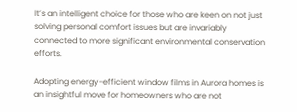It’s an intelligent choice for those who are keen on not just solving personal comfort issues but are invariably connected to more significant environmental conservation efforts.

Adopting energy-efficient window films in Aurora homes is an insightful move for homeowners who are not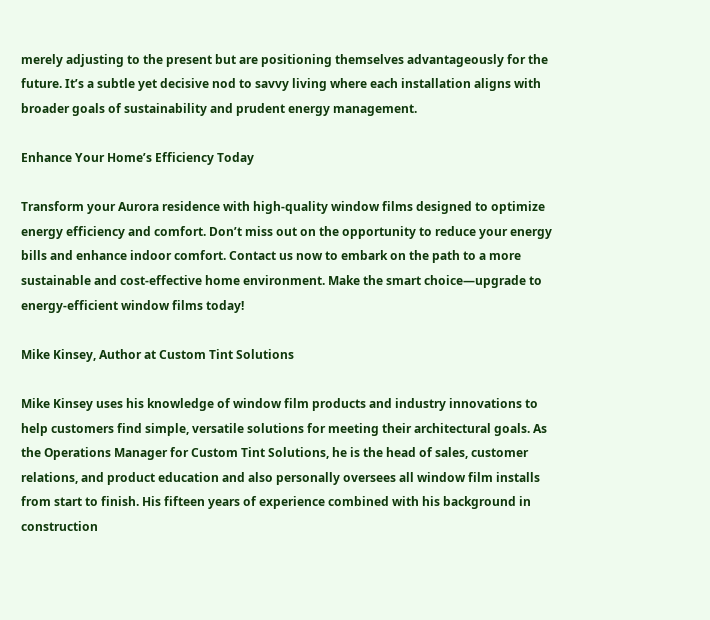merely adjusting to the present but are positioning themselves advantageously for the future. It’s a subtle yet decisive nod to savvy living where each installation aligns with broader goals of sustainability and prudent energy management.

Enhance Your Home’s Efficiency Today

Transform your Aurora residence with high-quality window films designed to optimize energy efficiency and comfort. Don’t miss out on the opportunity to reduce your energy bills and enhance indoor comfort. Contact us now to embark on the path to a more sustainable and cost-effective home environment. Make the smart choice—upgrade to energy-efficient window films today!

Mike Kinsey, Author at Custom Tint Solutions

Mike Kinsey uses his knowledge of window film products and industry innovations to help customers find simple, versatile solutions for meeting their architectural goals. As the Operations Manager for Custom Tint Solutions, he is the head of sales, customer relations, and product education and also personally oversees all window film installs from start to finish. His fifteen years of experience combined with his background in construction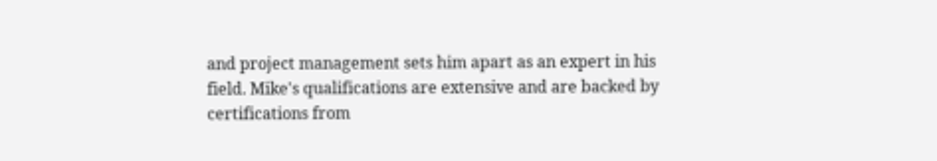and project management sets him apart as an expert in his field. Mike's qualifications are extensive and are backed by certifications from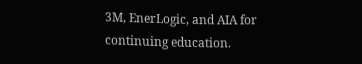3M, EnerLogic, and AIA for continuing education.